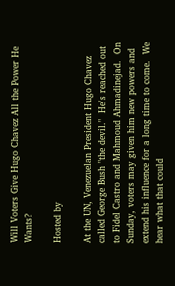Will Voters Give Hugo Chavez All the Power He Wants?

Hosted by

At the UN, Venezuelan President Hugo Chavez called George Bush "the devil."  He's reached out to Fidel Castro and Mahmoud Ahmadinejad.  On Sunday, voters may given him new powers and extend his influence for a long time to come.  We hear what that could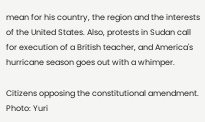mean for his country, the region and the interests of the United States. Also, protests in Sudan call for execution of a British teacher, and America's hurricane season goes out with a whimper.

Citizens opposing the constitutional amendment. Photo: Yuri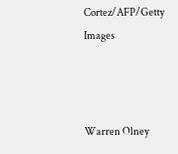Cortez/AFP/Getty Images



Warren Olney